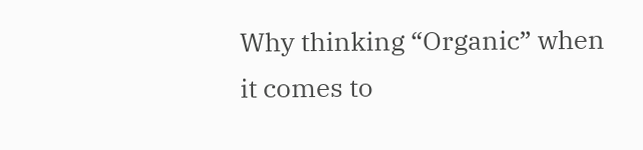Why thinking “Organic” when it comes to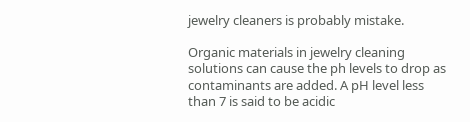jewelry cleaners is probably mistake.

Organic materials in jewelry cleaning solutions can cause the ph levels to drop as contaminants are added. A pH level less than 7 is said to be acidic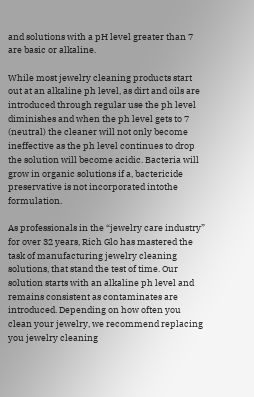and solutions with a pH level greater than 7 are basic or alkaline.

While most jewelry cleaning products start out at an alkaline ph level, as dirt and oils are introduced through regular use the ph level diminishes and when the ph level gets to 7 (neutral) the cleaner will not only become ineffective as the ph level continues to drop the solution will become acidic. Bacteria will grow in organic solutions if a, bactericide preservative is not incorporated intothe formulation.

As professionals in the “jewelry care industry” for over 32 years, Rich Glo has mastered the task of manufacturing jewelry cleaning solutions, that stand the test of time. Our solution starts with an alkaline ph level and remains consistent as contaminates are introduced. Depending on how often you clean your jewelry, we recommend replacing you jewelry cleaning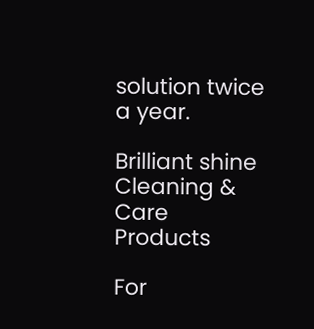solution twice a year.

Brilliant shine Cleaning & Care Products

For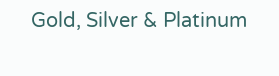Gold, Silver & Platinum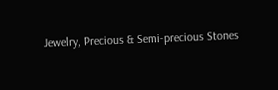Jewelry, Precious & Semi-precious Stones